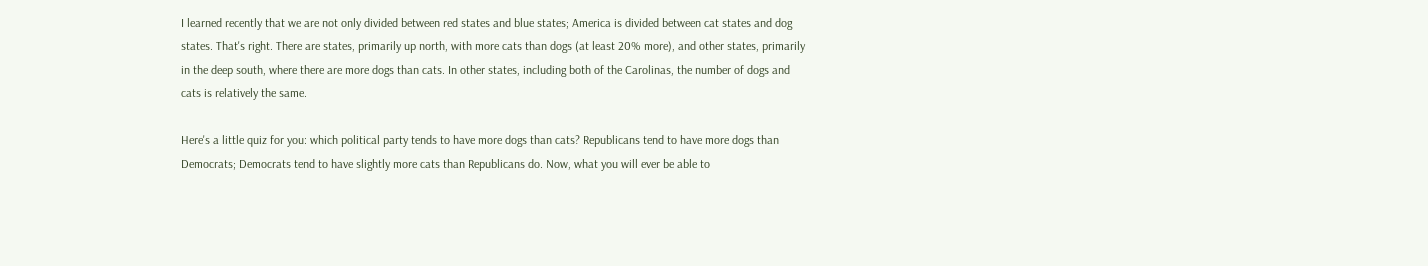I learned recently that we are not only divided between red states and blue states; America is divided between cat states and dog states. That's right. There are states, primarily up north, with more cats than dogs (at least 20% more), and other states, primarily in the deep south, where there are more dogs than cats. In other states, including both of the Carolinas, the number of dogs and cats is relatively the same.

Here's a little quiz for you: which political party tends to have more dogs than cats? Republicans tend to have more dogs than Democrats; Democrats tend to have slightly more cats than Republicans do. Now, what you will ever be able to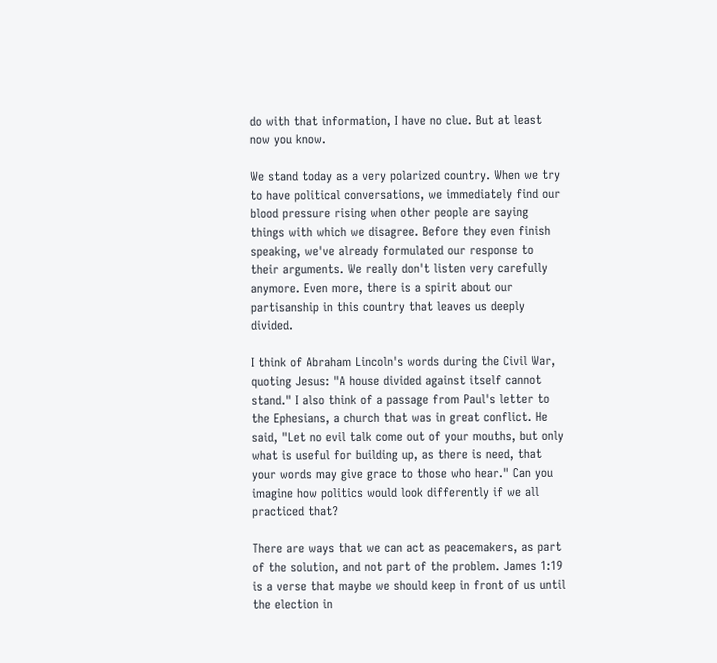do with that information, I have no clue. But at least now you know.

We stand today as a very polarized country. When we try to have political conversations, we immediately find our blood pressure rising when other people are saying things with which we disagree. Before they even finish speaking, we've already formulated our response to their arguments. We really don't listen very carefully anymore. Even more, there is a spirit about our partisanship in this country that leaves us deeply divided.

I think of Abraham Lincoln's words during the Civil War, quoting Jesus: "A house divided against itself cannot stand." I also think of a passage from Paul's letter to the Ephesians, a church that was in great conflict. He said, "Let no evil talk come out of your mouths, but only what is useful for building up, as there is need, that your words may give grace to those who hear." Can you imagine how politics would look differently if we all practiced that?

There are ways that we can act as peacemakers, as part of the solution, and not part of the problem. James 1:19 is a verse that maybe we should keep in front of us until the election in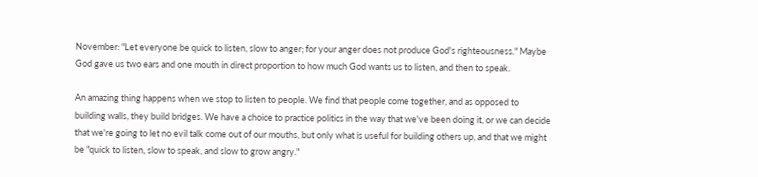November: "Let everyone be quick to listen, slow to anger; for your anger does not produce God's righteousness." Maybe God gave us two ears and one mouth in direct proportion to how much God wants us to listen, and then to speak.

An amazing thing happens when we stop to listen to people. We find that people come together, and as opposed to building walls, they build bridges. We have a choice to practice politics in the way that we've been doing it, or we can decide that we're going to let no evil talk come out of our mouths, but only what is useful for building others up, and that we might be "quick to listen, slow to speak, and slow to grow angry."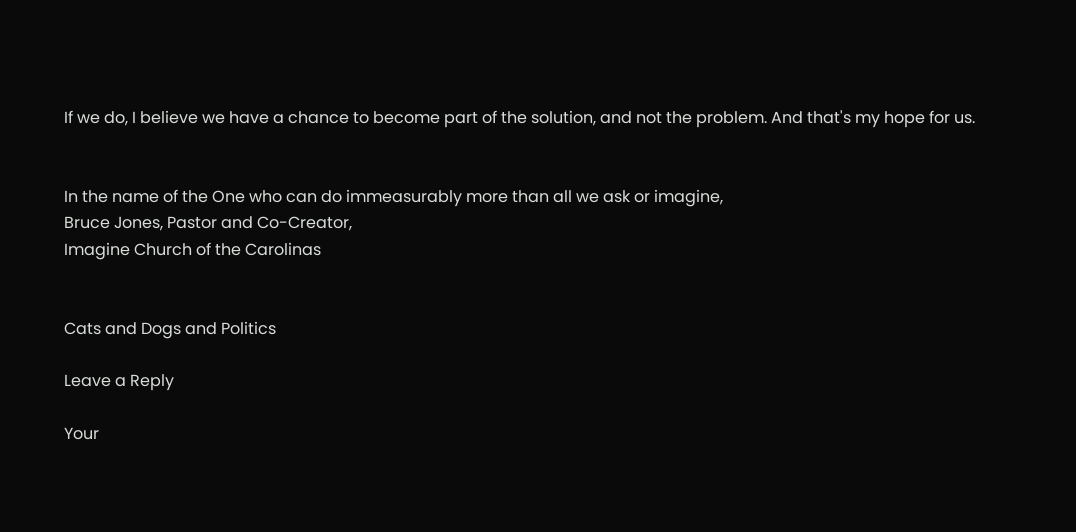If we do, I believe we have a chance to become part of the solution, and not the problem. And that's my hope for us.


In the name of the One who can do immeasurably more than all we ask or imagine,
Bruce Jones, Pastor and Co-Creator,
Imagine Church of the Carolinas


Cats and Dogs and Politics

Leave a Reply

Your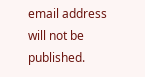email address will not be published.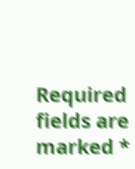Required fields are marked *